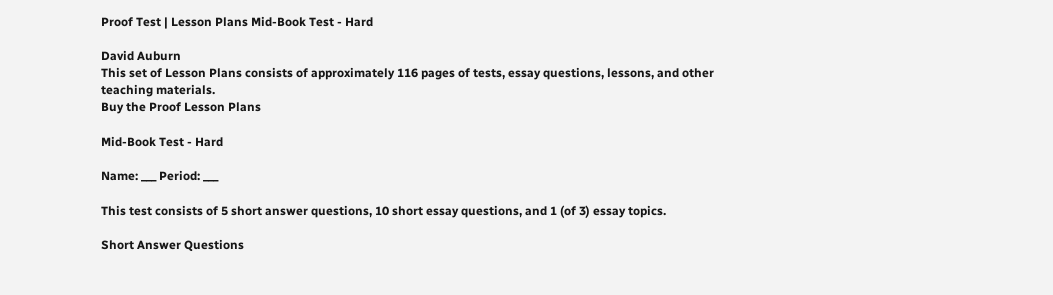Proof Test | Lesson Plans Mid-Book Test - Hard

David Auburn
This set of Lesson Plans consists of approximately 116 pages of tests, essay questions, lessons, and other teaching materials.
Buy the Proof Lesson Plans

Mid-Book Test - Hard

Name: ___ Period: ___

This test consists of 5 short answer questions, 10 short essay questions, and 1 (of 3) essay topics.

Short Answer Questions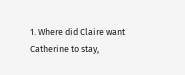1. Where did Claire want Catherine to stay,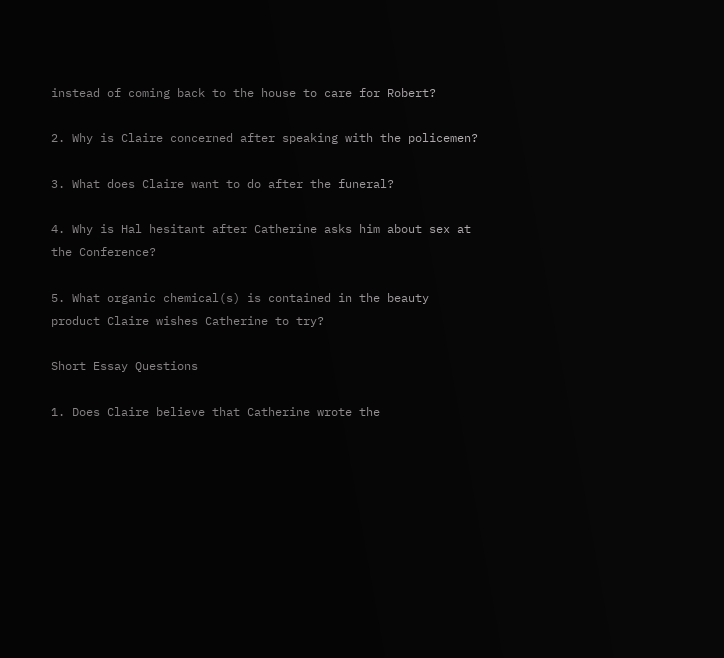instead of coming back to the house to care for Robert?

2. Why is Claire concerned after speaking with the policemen?

3. What does Claire want to do after the funeral?

4. Why is Hal hesitant after Catherine asks him about sex at the Conference?

5. What organic chemical(s) is contained in the beauty product Claire wishes Catherine to try?

Short Essay Questions

1. Does Claire believe that Catherine wrote the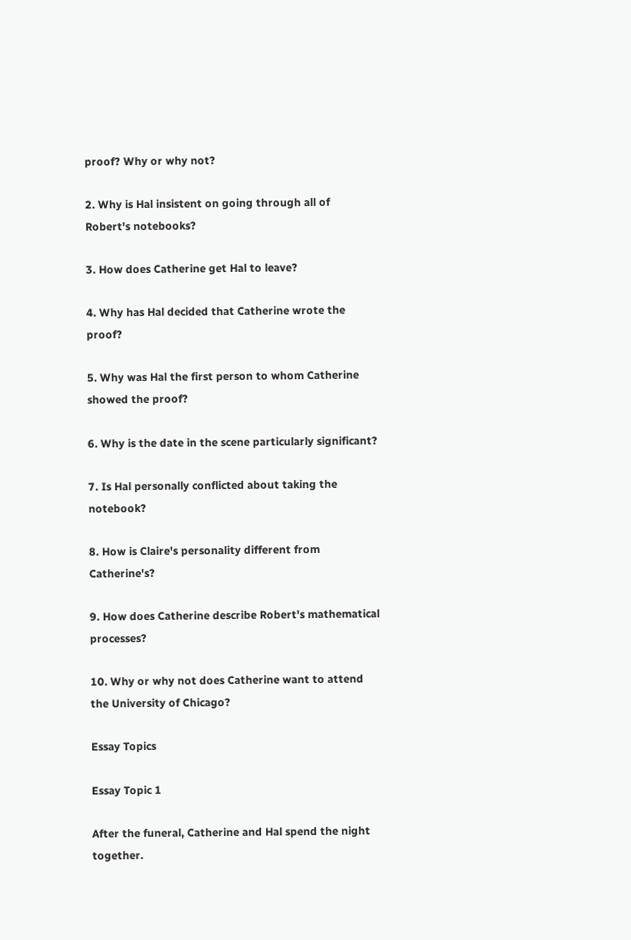proof? Why or why not?

2. Why is Hal insistent on going through all of Robert's notebooks?

3. How does Catherine get Hal to leave?

4. Why has Hal decided that Catherine wrote the proof?

5. Why was Hal the first person to whom Catherine showed the proof?

6. Why is the date in the scene particularly significant?

7. Is Hal personally conflicted about taking the notebook?

8. How is Claire's personality different from Catherine's?

9. How does Catherine describe Robert's mathematical processes?

10. Why or why not does Catherine want to attend the University of Chicago?

Essay Topics

Essay Topic 1

After the funeral, Catherine and Hal spend the night together.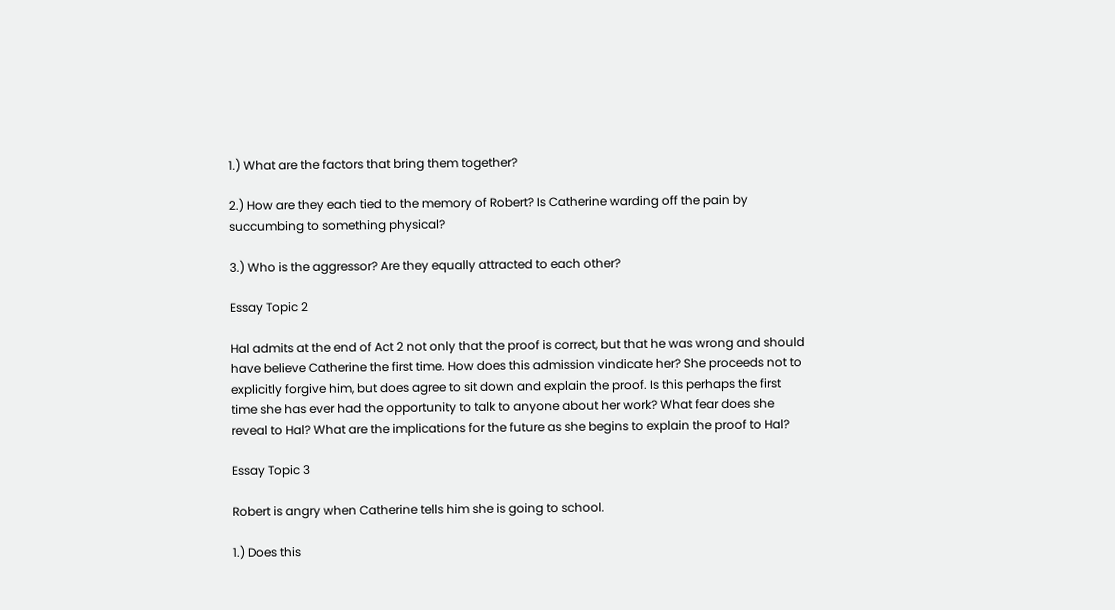1.) What are the factors that bring them together?

2.) How are they each tied to the memory of Robert? Is Catherine warding off the pain by succumbing to something physical?

3.) Who is the aggressor? Are they equally attracted to each other?

Essay Topic 2

Hal admits at the end of Act 2 not only that the proof is correct, but that he was wrong and should have believe Catherine the first time. How does this admission vindicate her? She proceeds not to explicitly forgive him, but does agree to sit down and explain the proof. Is this perhaps the first time she has ever had the opportunity to talk to anyone about her work? What fear does she reveal to Hal? What are the implications for the future as she begins to explain the proof to Hal?

Essay Topic 3

Robert is angry when Catherine tells him she is going to school.

1.) Does this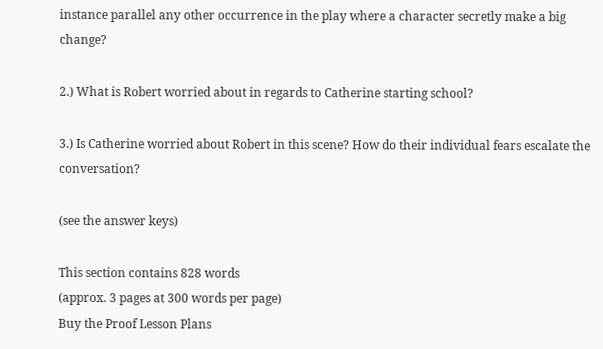instance parallel any other occurrence in the play where a character secretly make a big change?

2.) What is Robert worried about in regards to Catherine starting school?

3.) Is Catherine worried about Robert in this scene? How do their individual fears escalate the conversation?

(see the answer keys)

This section contains 828 words
(approx. 3 pages at 300 words per page)
Buy the Proof Lesson Plans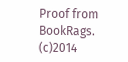Proof from BookRags. (c)2014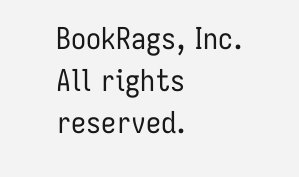BookRags, Inc. All rights reserved.